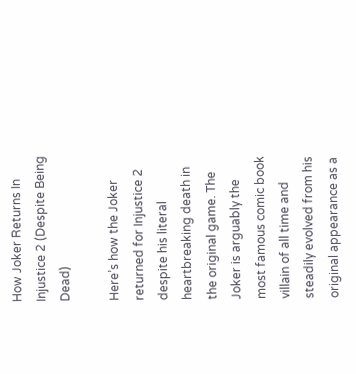How Joker Returns In Injustice 2 (Despite Being Dead)

Here’s how the Joker returned for Injustice 2 despite his literal heartbreaking death in the original game. The Joker is arguably the most famous comic book villain of all time and steadily evolved from his original appearance as a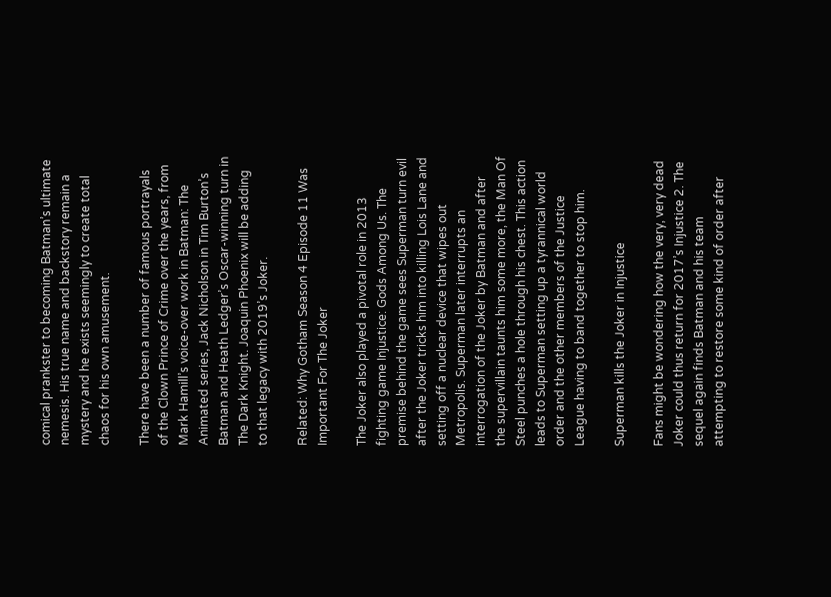comical prankster to becoming Batman’s ultimate nemesis. His true name and backstory remain a mystery and he exists seemingly to create total chaos for his own amusement.

There have been a number of famous portrayals of the Clown Prince of Crime over the years, from Mark Hamill’s voice-over work in Batman: The Animated series, Jack Nicholson in Tim Burton’s Batman and Heath Ledger’s Oscar-winning turn in The Dark Knight. Joaquin Phoenix will be adding to that legacy with 2019’s Joker.

Related: Why Gotham Season 4 Episode 11 Was Important For The Joker

The Joker also played a pivotal role in 2013 fighting game Injustice: Gods Among Us. The premise behind the game sees Superman turn evil after the Joker tricks him into killing Lois Lane and setting off a nuclear device that wipes out Metropolis. Superman later interrupts an interrogation of the Joker by Batman and after the supervillain taunts him some more, the Man Of Steel punches a hole through his chest. This action leads to Superman setting up a tyrannical world order and the other members of the Justice League having to band together to stop him.

Superman kills the Joker in Injustice

Fans might be wondering how the very, very dead Joker could thus return for 2017’s Injustice 2. The sequel again finds Batman and his team attempting to restore some kind of order after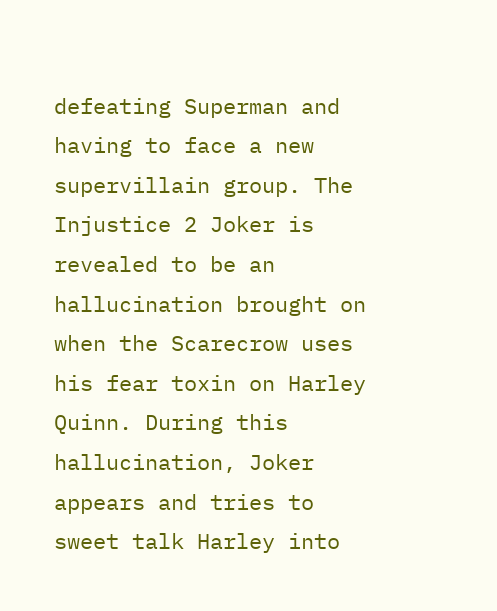defeating Superman and having to face a new supervillain group. The Injustice 2 Joker is revealed to be an hallucination brought on when the Scarecrow uses his fear toxin on Harley Quinn. During this hallucination, Joker appears and tries to sweet talk Harley into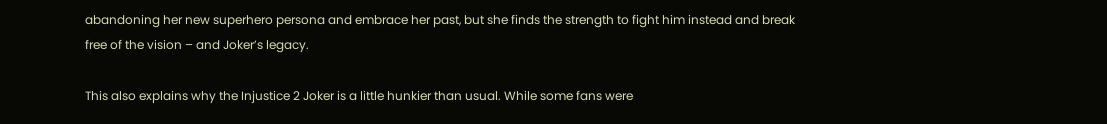abandoning her new superhero persona and embrace her past, but she finds the strength to fight him instead and break free of the vision – and Joker’s legacy.

This also explains why the Injustice 2 Joker is a little hunkier than usual. While some fans were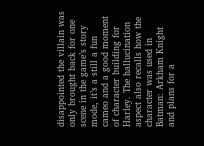disappointed the villain was only brought back for one scene in the game’s story mode, it’s a still a fun cameo and a good moment of character building for Harley. The hallucination aspect also recalls how the character was used in Batman: Arkham Knight and plans for a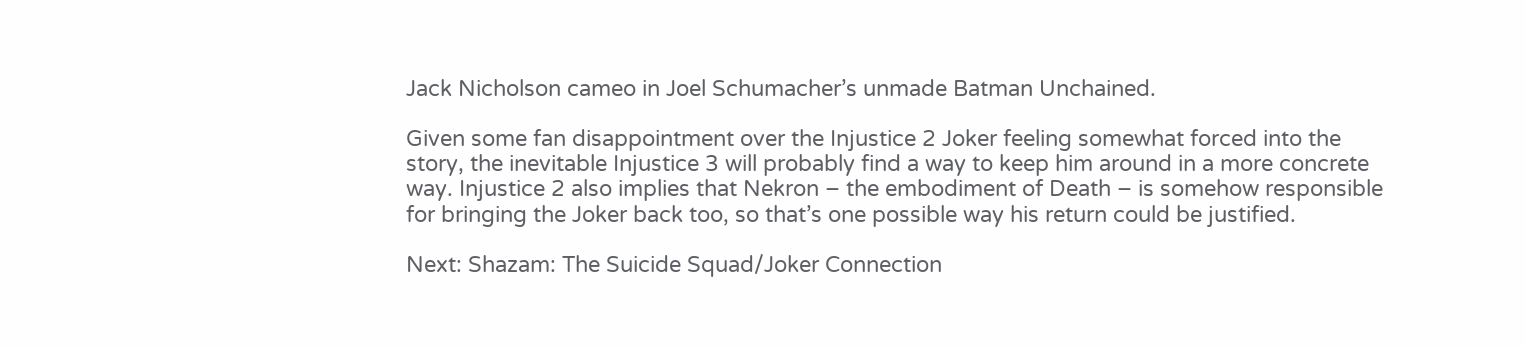Jack Nicholson cameo in Joel Schumacher’s unmade Batman Unchained.

Given some fan disappointment over the Injustice 2 Joker feeling somewhat forced into the story, the inevitable Injustice 3 will probably find a way to keep him around in a more concrete way. Injustice 2 also implies that Nekron – the embodiment of Death – is somehow responsible for bringing the Joker back too, so that’s one possible way his return could be justified.

Next: Shazam: The Suicide Squad/Joker Connection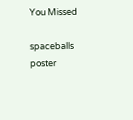You Missed

spaceballs poster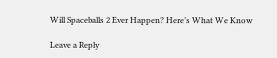Will Spaceballs 2 Ever Happen? Here’s What We Know

Leave a Reply